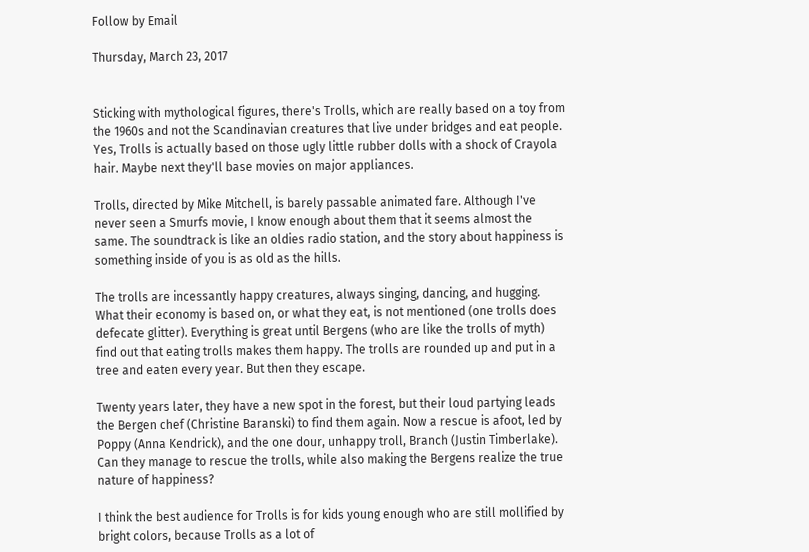Follow by Email

Thursday, March 23, 2017


Sticking with mythological figures, there's Trolls, which are really based on a toy from the 1960s and not the Scandinavian creatures that live under bridges and eat people. Yes, Trolls is actually based on those ugly little rubber dolls with a shock of Crayola hair. Maybe next they'll base movies on major appliances.

Trolls, directed by Mike Mitchell, is barely passable animated fare. Although I've never seen a Smurfs movie, I know enough about them that it seems almost the same. The soundtrack is like an oldies radio station, and the story about happiness is something inside of you is as old as the hills.

The trolls are incessantly happy creatures, always singing, dancing, and hugging. What their economy is based on, or what they eat, is not mentioned (one trolls does defecate glitter). Everything is great until Bergens (who are like the trolls of myth) find out that eating trolls makes them happy. The trolls are rounded up and put in a tree and eaten every year. But then they escape.

Twenty years later, they have a new spot in the forest, but their loud partying leads the Bergen chef (Christine Baranski) to find them again. Now a rescue is afoot, led by Poppy (Anna Kendrick), and the one dour, unhappy troll, Branch (Justin Timberlake). Can they manage to rescue the trolls, while also making the Bergens realize the true nature of happiness?

I think the best audience for Trolls is for kids young enough who are still mollified by bright colors, because Trolls as a lot of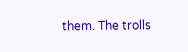them. The trolls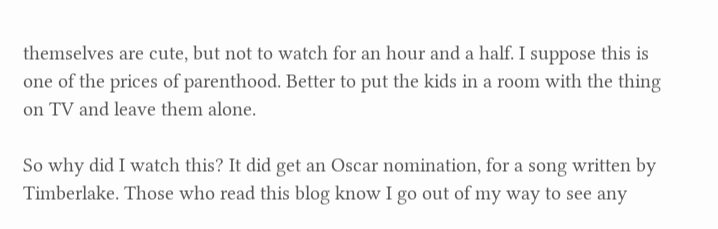themselves are cute, but not to watch for an hour and a half. I suppose this is one of the prices of parenthood. Better to put the kids in a room with the thing on TV and leave them alone.

So why did I watch this? It did get an Oscar nomination, for a song written by Timberlake. Those who read this blog know I go out of my way to see any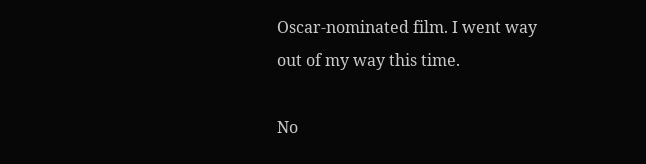Oscar-nominated film. I went way out of my way this time.

No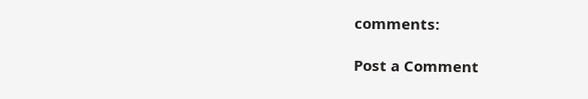comments:

Post a Comment